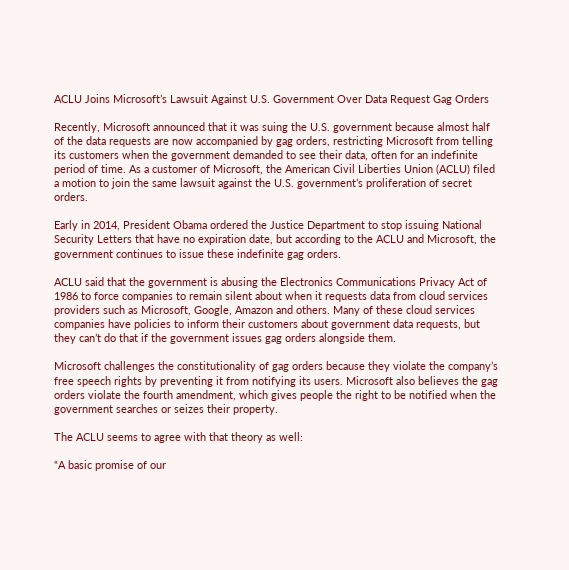ACLU Joins Microsoft’s Lawsuit Against U.S. Government Over Data Request Gag Orders

Recently, Microsoft announced that it was suing the U.S. government because almost half of the data requests are now accompanied by gag orders, restricting Microsoft from telling its customers when the government demanded to see their data, often for an indefinite period of time. As a customer of Microsoft, the American Civil Liberties Union (ACLU) filed a motion to join the same lawsuit against the U.S. government’s proliferation of secret orders.

Early in 2014, President Obama ordered the Justice Department to stop issuing National Security Letters that have no expiration date, but according to the ACLU and Microsoft, the government continues to issue these indefinite gag orders.

ACLU said that the government is abusing the Electronics Communications Privacy Act of 1986 to force companies to remain silent about when it requests data from cloud services providers such as Microsoft, Google, Amazon and others. Many of these cloud services companies have policies to inform their customers about government data requests, but they can’t do that if the government issues gag orders alongside them.

Microsoft challenges the constitutionality of gag orders because they violate the company’s free speech rights by preventing it from notifying its users. Microsoft also believes the gag orders violate the fourth amendment, which gives people the right to be notified when the government searches or seizes their property.

The ACLU seems to agree with that theory as well:

“A basic promise of our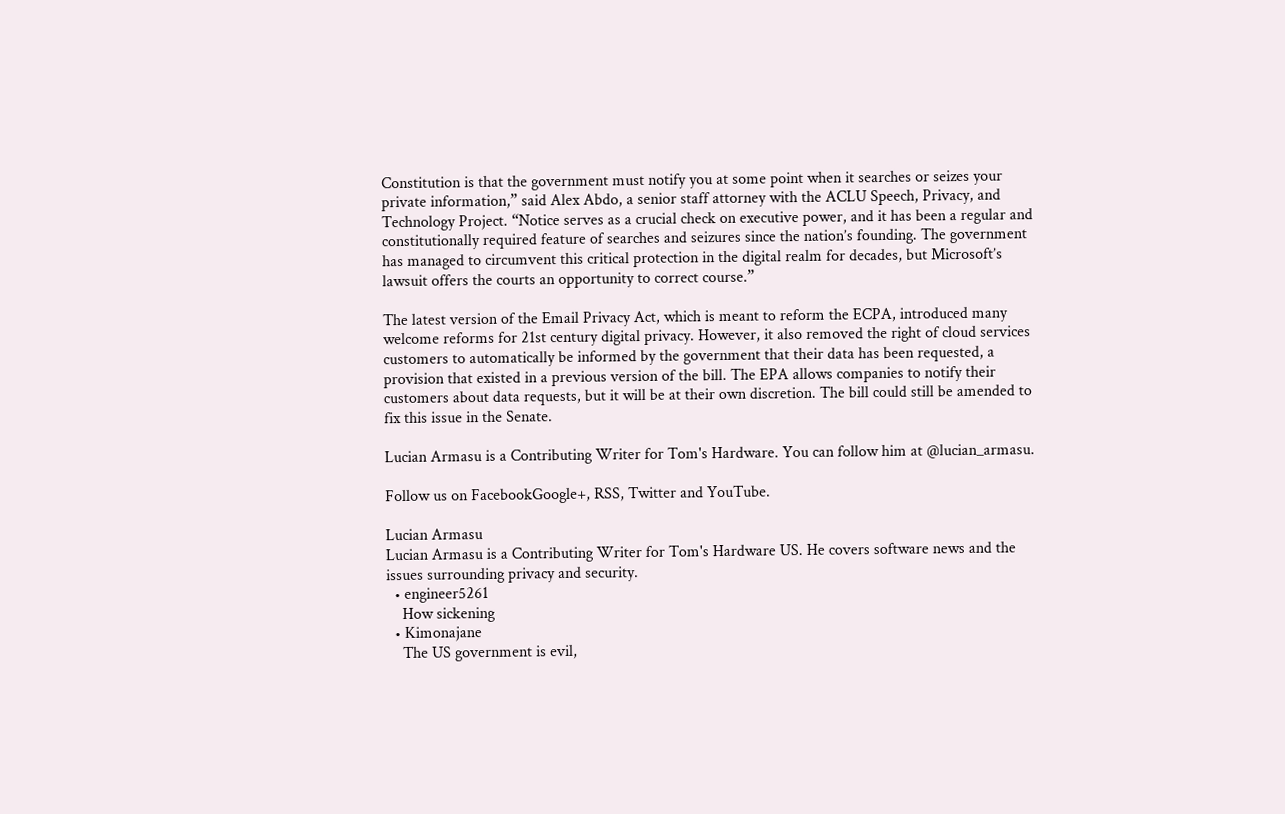Constitution is that the government must notify you at some point when it searches or seizes your private information,” said Alex Abdo, a senior staff attorney with the ACLU Speech, Privacy, and Technology Project. “Notice serves as a crucial check on executive power, and it has been a regular and constitutionally required feature of searches and seizures since the nation’s founding. The government has managed to circumvent this critical protection in the digital realm for decades, but Microsoft’s lawsuit offers the courts an opportunity to correct course.”

The latest version of the Email Privacy Act, which is meant to reform the ECPA, introduced many welcome reforms for 21st century digital privacy. However, it also removed the right of cloud services customers to automatically be informed by the government that their data has been requested, a provision that existed in a previous version of the bill. The EPA allows companies to notify their customers about data requests, but it will be at their own discretion. The bill could still be amended to fix this issue in the Senate.

Lucian Armasu is a Contributing Writer for Tom's Hardware. You can follow him at @lucian_armasu.

Follow us on FacebookGoogle+, RSS, Twitter and YouTube.

Lucian Armasu
Lucian Armasu is a Contributing Writer for Tom's Hardware US. He covers software news and the issues surrounding privacy and security.
  • engineer5261
    How sickening
  • Kimonajane
    The US government is evil,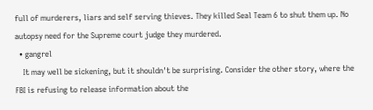full of murderers, liars and self serving thieves. They killed Seal Team 6 to shut them up. No autopsy need for the Supreme court judge they murdered.
  • gangrel
    It may well be sickening, but it shouldn't be surprising. Consider the other story, where the FBI is refusing to release information about the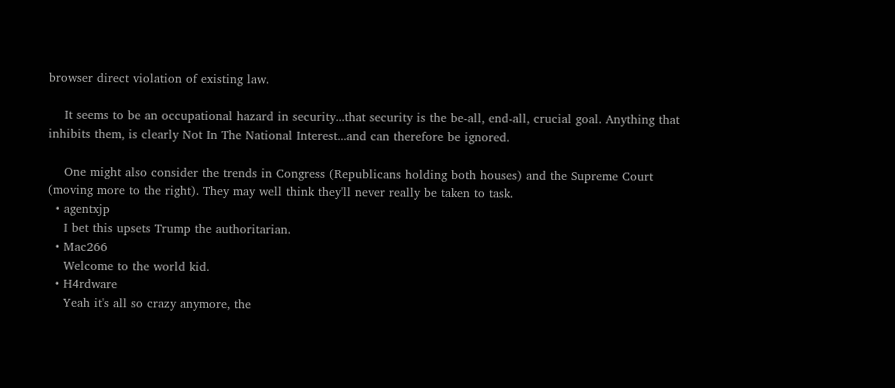browser direct violation of existing law.

    It seems to be an occupational hazard in security...that security is the be-all, end-all, crucial goal. Anything that inhibits them, is clearly Not In The National Interest...and can therefore be ignored.

    One might also consider the trends in Congress (Republicans holding both houses) and the Supreme Court (moving more to the right). They may well think they'll never really be taken to task.
  • agentxjp
    I bet this upsets Trump the authoritarian.
  • Mac266
    Welcome to the world kid.
  • H4rdware
    Yeah it's all so crazy anymore, the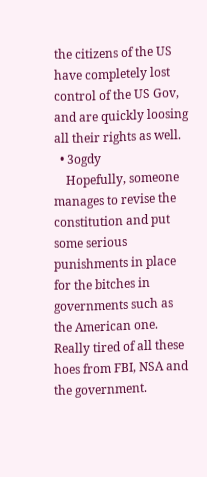the citizens of the US have completely lost control of the US Gov, and are quickly loosing all their rights as well.
  • 3ogdy
    Hopefully, someone manages to revise the constitution and put some serious punishments in place for the bitches in governments such as the American one. Really tired of all these hoes from FBI, NSA and the government.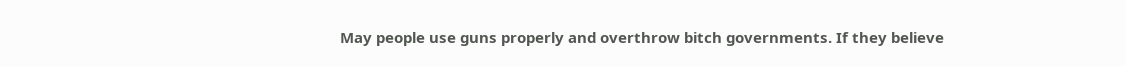May people use guns properly and overthrow bitch governments. If they believe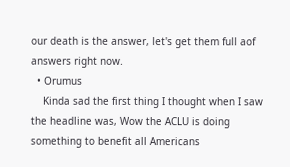our death is the answer, let's get them full aof answers right now.
  • Orumus
    Kinda sad the first thing I thought when I saw the headline was, Wow the ACLU is doing something to benefit all Americans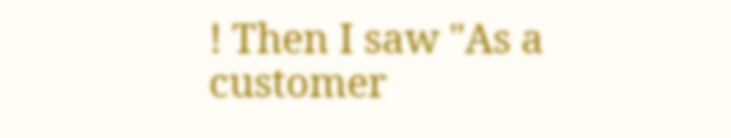! Then I saw "As a customer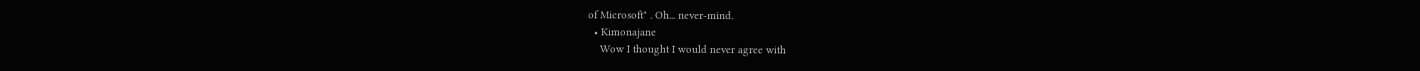of Microsoft" . Oh... never-mind.
  • Kimonajane
    Wow I thought I would never agree with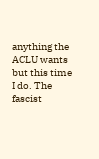anything the ACLU wants but this time I do. The fascist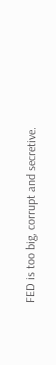FED is too big, corrupt and secretive.